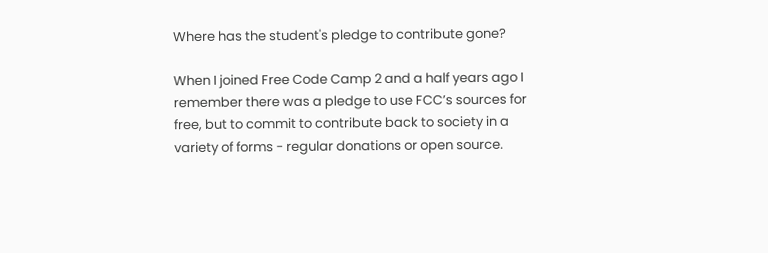Where has the student's pledge to contribute gone?

When I joined Free Code Camp 2 and a half years ago I remember there was a pledge to use FCC’s sources for free, but to commit to contribute back to society in a variety of forms - regular donations or open source.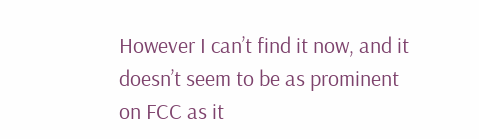However I can’t find it now, and it doesn’t seem to be as prominent on FCC as it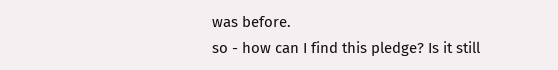was before.
so - how can I find this pledge? Is it still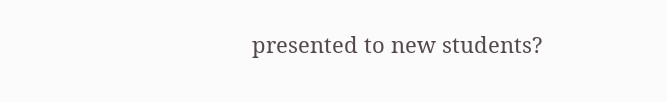presented to new students?